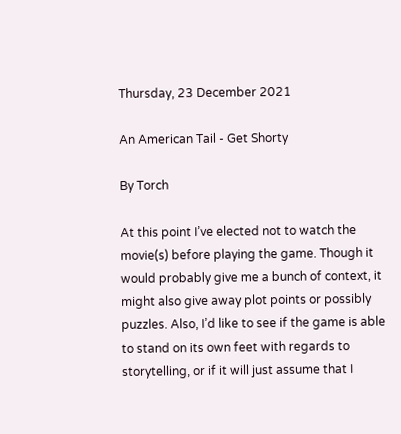Thursday, 23 December 2021

An American Tail - Get Shorty

By Torch

At this point I’ve elected not to watch the movie(s) before playing the game. Though it would probably give me a bunch of context, it might also give away plot points or possibly puzzles. Also, I’d like to see if the game is able to stand on its own feet with regards to storytelling, or if it will just assume that I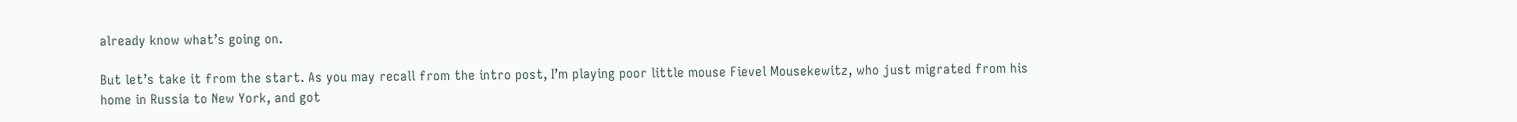already know what’s going on.

But let’s take it from the start. As you may recall from the intro post, I’m playing poor little mouse Fievel Mousekewitz, who just migrated from his home in Russia to New York, and got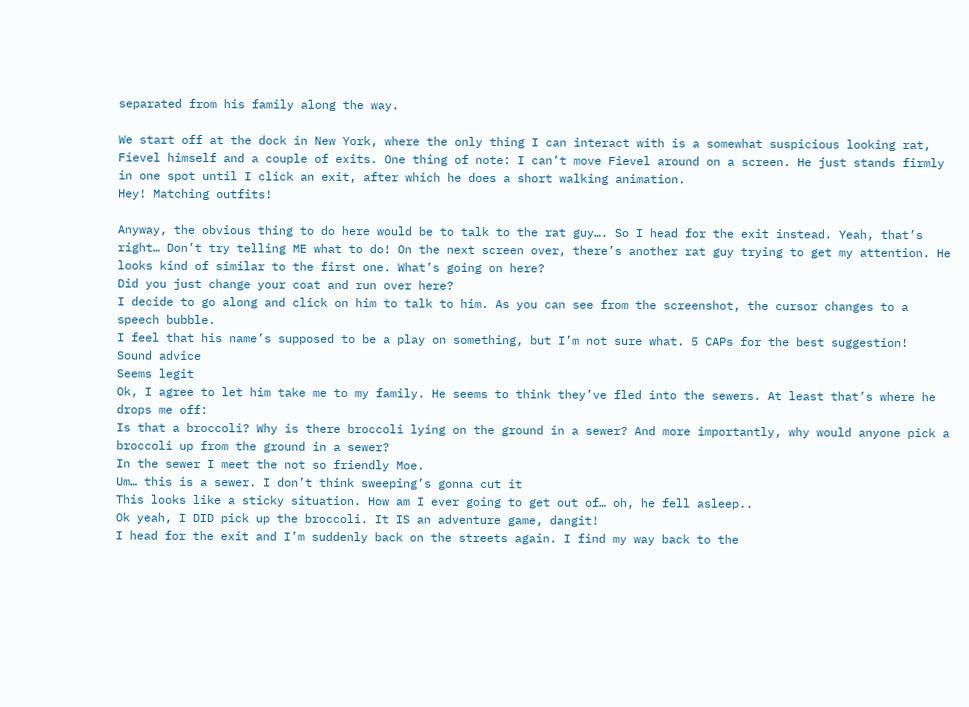separated from his family along the way.

We start off at the dock in New York, where the only thing I can interact with is a somewhat suspicious looking rat, Fievel himself and a couple of exits. One thing of note: I can’t move Fievel around on a screen. He just stands firmly in one spot until I click an exit, after which he does a short walking animation.
Hey! Matching outfits!

Anyway, the obvious thing to do here would be to talk to the rat guy…. So I head for the exit instead. Yeah, that’s right… Don’t try telling ME what to do! On the next screen over, there’s another rat guy trying to get my attention. He looks kind of similar to the first one. What’s going on here?
Did you just change your coat and run over here?
I decide to go along and click on him to talk to him. As you can see from the screenshot, the cursor changes to a speech bubble.
I feel that his name’s supposed to be a play on something, but I’m not sure what. 5 CAPs for the best suggestion!
Sound advice
Seems legit
Ok, I agree to let him take me to my family. He seems to think they’ve fled into the sewers. At least that’s where he drops me off:
Is that a broccoli? Why is there broccoli lying on the ground in a sewer? And more importantly, why would anyone pick a broccoli up from the ground in a sewer?
In the sewer I meet the not so friendly Moe.
Um… this is a sewer. I don’t think sweeping’s gonna cut it
This looks like a sticky situation. How am I ever going to get out of… oh, he fell asleep..
Ok yeah, I DID pick up the broccoli. It IS an adventure game, dangit!
I head for the exit and I’m suddenly back on the streets again. I find my way back to the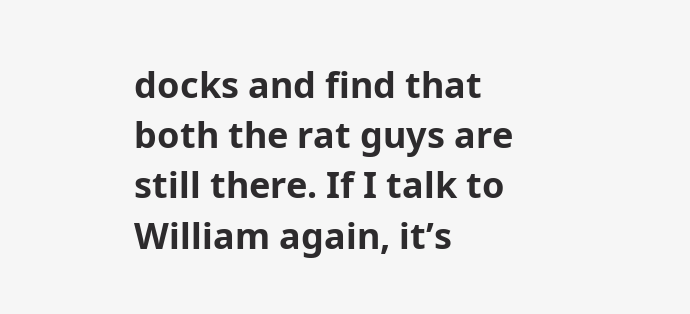docks and find that both the rat guys are still there. If I talk to William again, it’s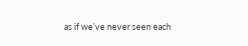as if we’ve never seen each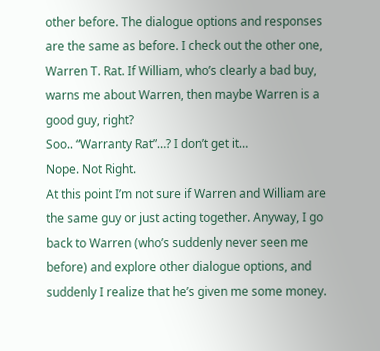other before. The dialogue options and responses are the same as before. I check out the other one, Warren T. Rat. If William, who’s clearly a bad buy, warns me about Warren, then maybe Warren is a good guy, right?
Soo.. “Warranty Rat”…? I don’t get it…
Nope. Not Right.
At this point I’m not sure if Warren and William are the same guy or just acting together. Anyway, I go back to Warren (who’s suddenly never seen me before) and explore other dialogue options, and suddenly I realize that he’s given me some money.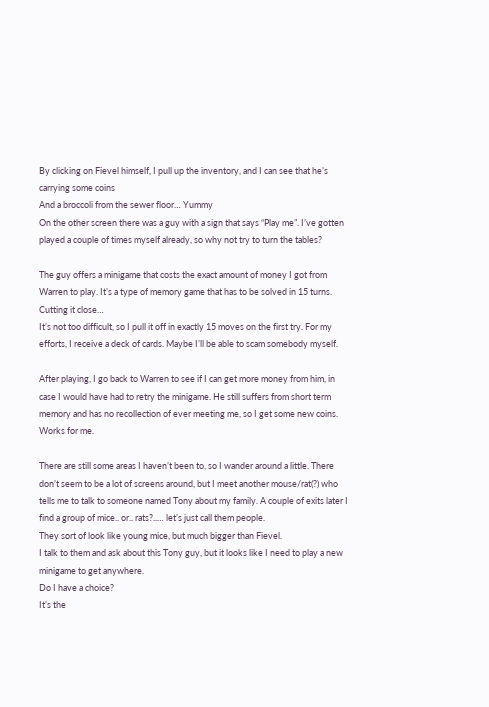By clicking on Fievel himself, I pull up the inventory, and I can see that he’s carrying some coins
And a broccoli from the sewer floor… Yummy
On the other screen there was a guy with a sign that says “Play me”. I’ve gotten played a couple of times myself already, so why not try to turn the tables?

The guy offers a minigame that costs the exact amount of money I got from Warren to play. It’s a type of memory game that has to be solved in 15 turns.
Cutting it close…
It’s not too difficult, so I pull it off in exactly 15 moves on the first try. For my efforts, I receive a deck of cards. Maybe I’ll be able to scam somebody myself.

After playing, I go back to Warren to see if I can get more money from him, in case I would have had to retry the minigame. He still suffers from short term memory and has no recollection of ever meeting me, so I get some new coins. Works for me.

There are still some areas I haven’t been to, so I wander around a little. There don’t seem to be a lot of screens around, but I meet another mouse/rat(?) who tells me to talk to someone named Tony about my family. A couple of exits later I find a group of mice.. or.. rats?..… let’s just call them people.
They sort of look like young mice, but much bigger than Fievel.
I talk to them and ask about this Tony guy, but it looks like I need to play a new minigame to get anywhere.
Do I have a choice?
It’s the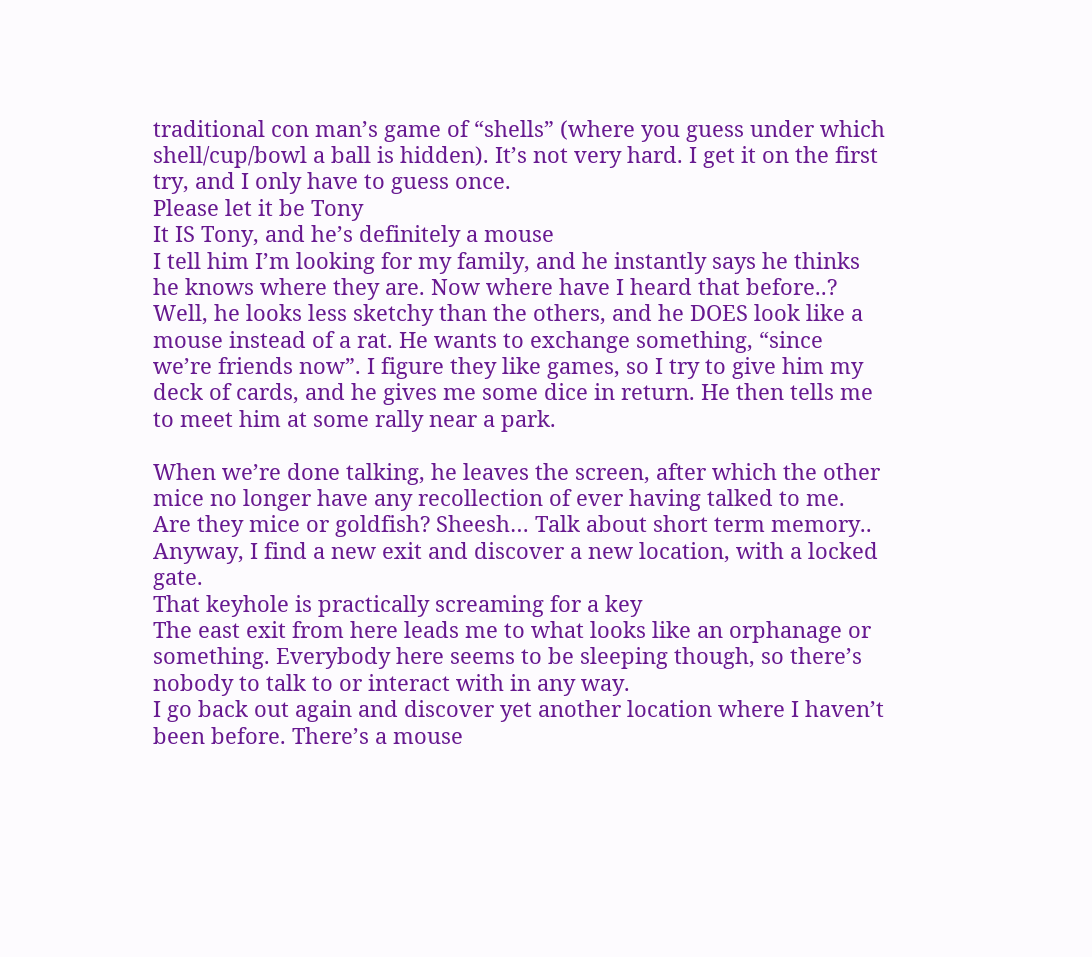traditional con man’s game of “shells” (where you guess under which shell/cup/bowl a ball is hidden). It’s not very hard. I get it on the first try, and I only have to guess once.
Please let it be Tony
It IS Tony, and he’s definitely a mouse
I tell him I’m looking for my family, and he instantly says he thinks he knows where they are. Now where have I heard that before..? Well, he looks less sketchy than the others, and he DOES look like a mouse instead of a rat. He wants to exchange something, “since we’re friends now”. I figure they like games, so I try to give him my deck of cards, and he gives me some dice in return. He then tells me to meet him at some rally near a park.

When we’re done talking, he leaves the screen, after which the other mice no longer have any recollection of ever having talked to me. Are they mice or goldfish? Sheesh… Talk about short term memory.. Anyway, I find a new exit and discover a new location, with a locked gate.
That keyhole is practically screaming for a key
The east exit from here leads me to what looks like an orphanage or something. Everybody here seems to be sleeping though, so there’s nobody to talk to or interact with in any way.
I go back out again and discover yet another location where I haven’t been before. There’s a mouse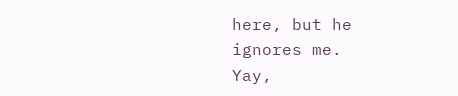here, but he ignores me.
Yay,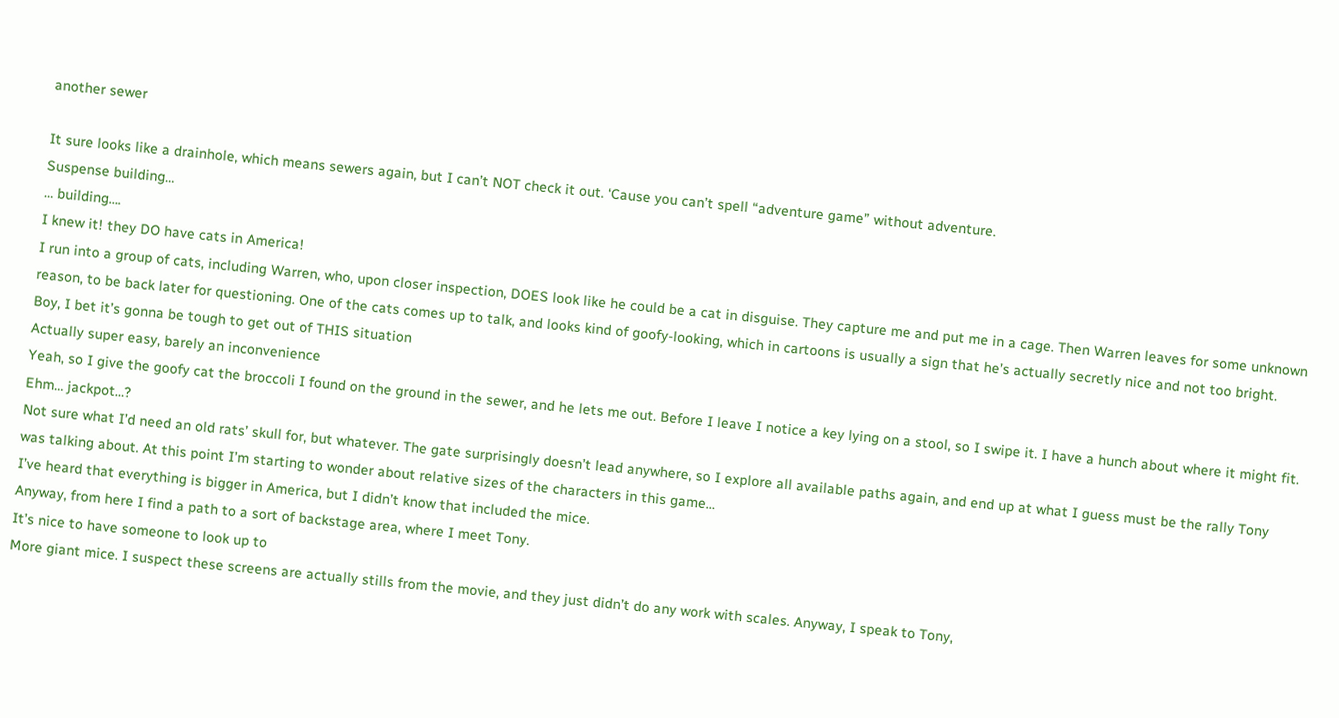another sewer

It sure looks like a drainhole, which means sewers again, but I can’t NOT check it out. ‘Cause you can’t spell “adventure game” without adventure.
Suspense building…
… building….
I knew it! they DO have cats in America!
I run into a group of cats, including Warren, who, upon closer inspection, DOES look like he could be a cat in disguise. They capture me and put me in a cage. Then Warren leaves for some unknown reason, to be back later for questioning. One of the cats comes up to talk, and looks kind of goofy-looking, which in cartoons is usually a sign that he’s actually secretly nice and not too bright.
Boy, I bet it’s gonna be tough to get out of THIS situation
Actually super easy, barely an inconvenience
Yeah, so I give the goofy cat the broccoli I found on the ground in the sewer, and he lets me out. Before I leave I notice a key lying on a stool, so I swipe it. I have a hunch about where it might fit.
Ehm… jackpot…?
Not sure what I’d need an old rats’ skull for, but whatever. The gate surprisingly doesn’t lead anywhere, so I explore all available paths again, and end up at what I guess must be the rally Tony was talking about. At this point I’m starting to wonder about relative sizes of the characters in this game…
I’ve heard that everything is bigger in America, but I didn’t know that included the mice.
Anyway, from here I find a path to a sort of backstage area, where I meet Tony.
It’s nice to have someone to look up to
More giant mice. I suspect these screens are actually stills from the movie, and they just didn’t do any work with scales. Anyway, I speak to Tony,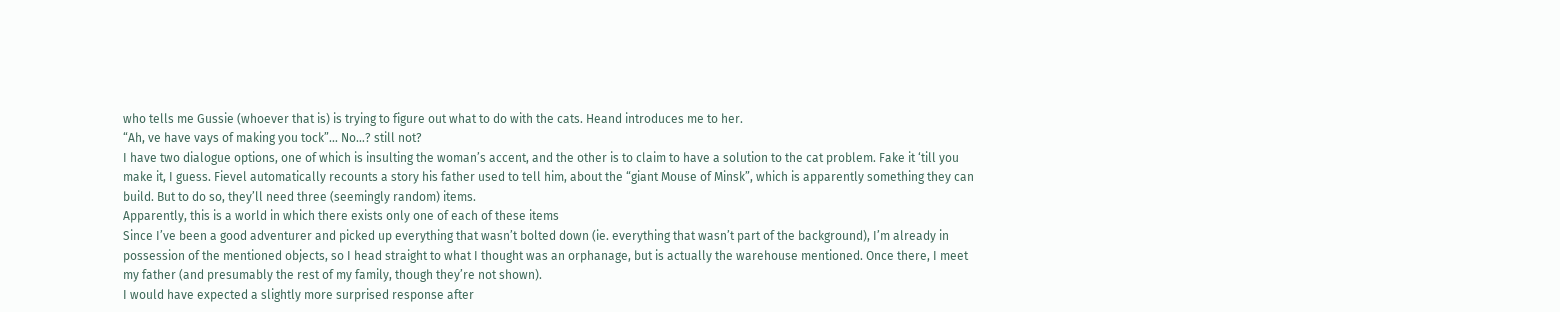who tells me Gussie (whoever that is) is trying to figure out what to do with the cats. Heand introduces me to her.
“Ah, ve have vays of making you tock”... No…? still not?
I have two dialogue options, one of which is insulting the woman’s accent, and the other is to claim to have a solution to the cat problem. Fake it ‘till you make it, I guess. Fievel automatically recounts a story his father used to tell him, about the “giant Mouse of Minsk”, which is apparently something they can build. But to do so, they’ll need three (seemingly random) items.
Apparently, this is a world in which there exists only one of each of these items
Since I’ve been a good adventurer and picked up everything that wasn’t bolted down (ie. everything that wasn’t part of the background), I’m already in possession of the mentioned objects, so I head straight to what I thought was an orphanage, but is actually the warehouse mentioned. Once there, I meet my father (and presumably the rest of my family, though they’re not shown).
I would have expected a slightly more surprised response after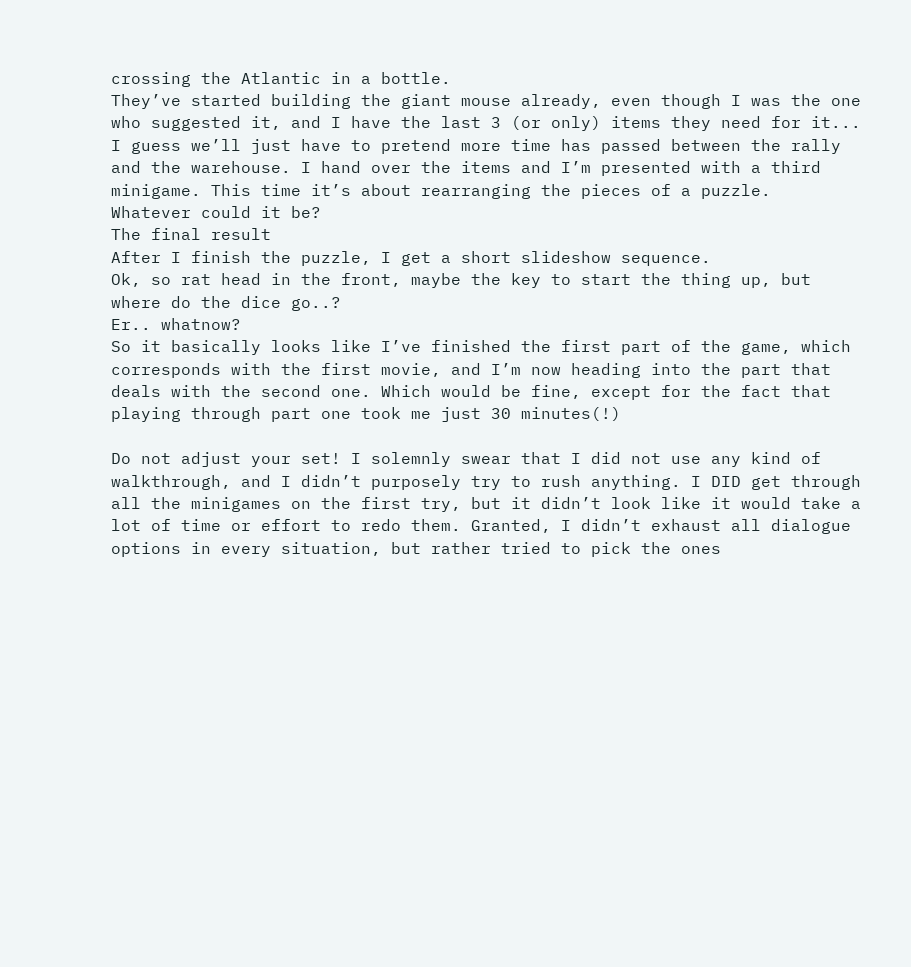crossing the Atlantic in a bottle.
They’ve started building the giant mouse already, even though I was the one who suggested it, and I have the last 3 (or only) items they need for it... I guess we’ll just have to pretend more time has passed between the rally and the warehouse. I hand over the items and I’m presented with a third minigame. This time it’s about rearranging the pieces of a puzzle.
Whatever could it be?
The final result
After I finish the puzzle, I get a short slideshow sequence.
Ok, so rat head in the front, maybe the key to start the thing up, but where do the dice go..?
Er.. whatnow?
So it basically looks like I’ve finished the first part of the game, which corresponds with the first movie, and I’m now heading into the part that deals with the second one. Which would be fine, except for the fact that playing through part one took me just 30 minutes(!)

Do not adjust your set! I solemnly swear that I did not use any kind of walkthrough, and I didn’t purposely try to rush anything. I DID get through all the minigames on the first try, but it didn’t look like it would take a lot of time or effort to redo them. Granted, I didn’t exhaust all dialogue options in every situation, but rather tried to pick the ones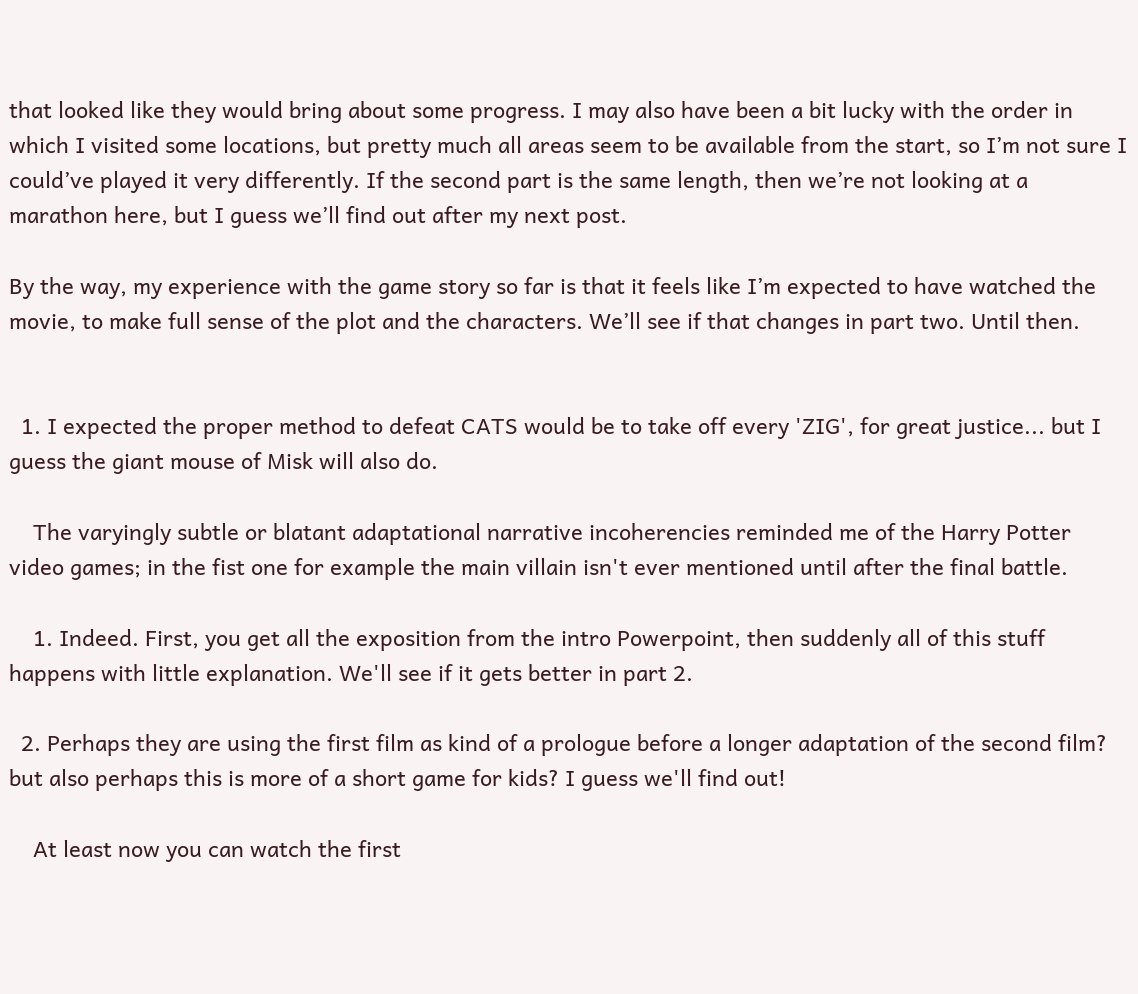that looked like they would bring about some progress. I may also have been a bit lucky with the order in which I visited some locations, but pretty much all areas seem to be available from the start, so I’m not sure I could’ve played it very differently. If the second part is the same length, then we’re not looking at a marathon here, but I guess we’ll find out after my next post.

By the way, my experience with the game story so far is that it feels like I’m expected to have watched the movie, to make full sense of the plot and the characters. We’ll see if that changes in part two. Until then.


  1. I expected the proper method to defeat CATS would be to take off every 'ZIG', for great justice... but I guess the giant mouse of Misk will also do.

    The varyingly subtle or blatant adaptational narrative incoherencies reminded me of the Harry Potter video games; in the fist one for example the main villain isn't ever mentioned until after the final battle.

    1. Indeed. First, you get all the exposition from the intro Powerpoint, then suddenly all of this stuff happens with little explanation. We'll see if it gets better in part 2.

  2. Perhaps they are using the first film as kind of a prologue before a longer adaptation of the second film? but also perhaps this is more of a short game for kids? I guess we'll find out!

    At least now you can watch the first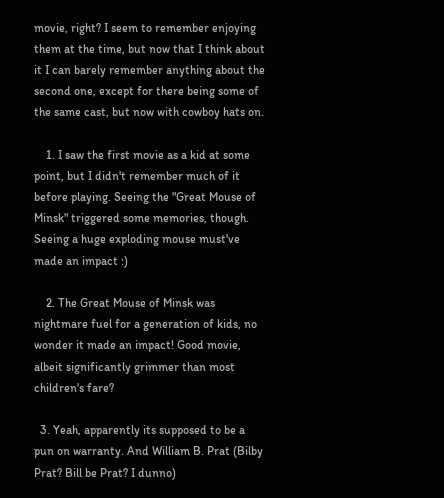movie, right? I seem to remember enjoying them at the time, but now that I think about it I can barely remember anything about the second one, except for there being some of the same cast, but now with cowboy hats on.

    1. I saw the first movie as a kid at some point, but I didn't remember much of it before playing. Seeing the "Great Mouse of Minsk" triggered some memories, though. Seeing a huge exploding mouse must've made an impact :)

    2. The Great Mouse of Minsk was nightmare fuel for a generation of kids, no wonder it made an impact! Good movie, albeit significantly grimmer than most children's fare?

  3. Yeah, apparently its supposed to be a pun on warranty. And William B. Prat (Bilby Prat? Bill be Prat? I dunno)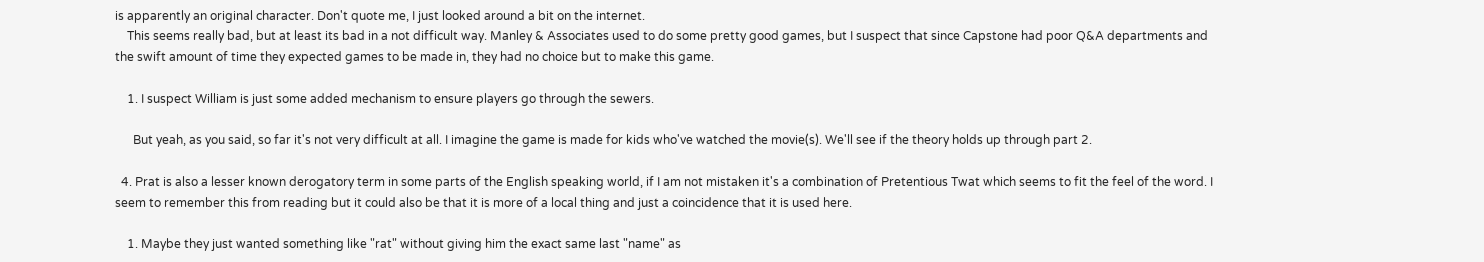is apparently an original character. Don't quote me, I just looked around a bit on the internet.
    This seems really bad, but at least its bad in a not difficult way. Manley & Associates used to do some pretty good games, but I suspect that since Capstone had poor Q&A departments and the swift amount of time they expected games to be made in, they had no choice but to make this game.

    1. I suspect William is just some added mechanism to ensure players go through the sewers.

      But yeah, as you said, so far it's not very difficult at all. I imagine the game is made for kids who've watched the movie(s). We'll see if the theory holds up through part 2.

  4. Prat is also a lesser known derogatory term in some parts of the English speaking world, if I am not mistaken it's a combination of Pretentious Twat which seems to fit the feel of the word. I seem to remember this from reading but it could also be that it is more of a local thing and just a coincidence that it is used here.

    1. Maybe they just wanted something like "rat" without giving him the exact same last "name" as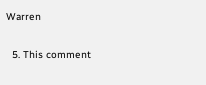Warren

  5. This comment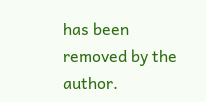has been removed by the author.